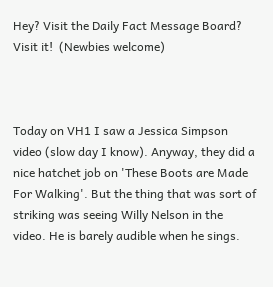Hey? Visit the Daily Fact Message Board? Visit it!  (Newbies welcome)



Today on VH1 I saw a Jessica Simpson video (slow day I know). Anyway, they did a nice hatchet job on 'These Boots are Made For Walking'. But the thing that was sort of striking was seeing Willy Nelson in the video. He is barely audible when he sings.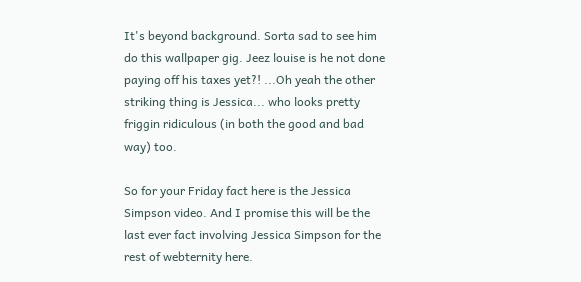It's beyond background. Sorta sad to see him do this wallpaper gig. Jeez louise is he not done paying off his taxes yet?! ...Oh yeah the other striking thing is Jessica... who looks pretty friggin ridiculous (in both the good and bad way) too.

So for your Friday fact here is the Jessica Simpson video. And I promise this will be the last ever fact involving Jessica Simpson for the rest of webternity here.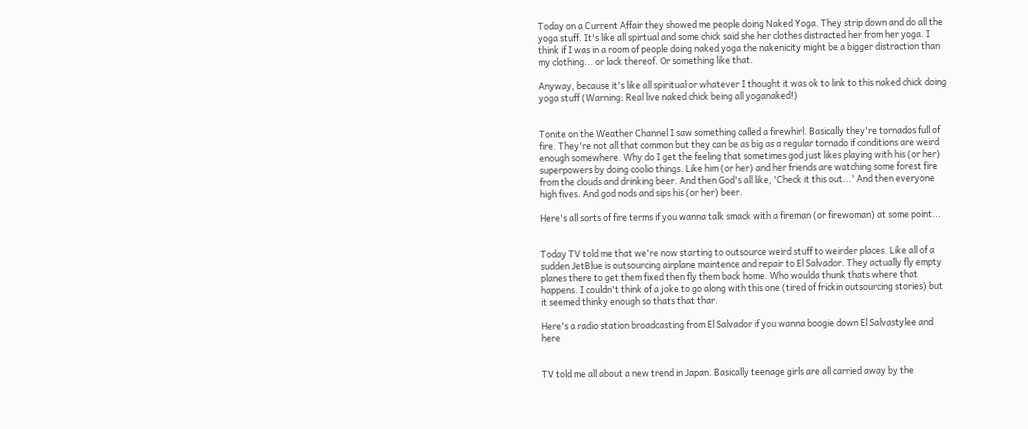Today on a Current Affair they showed me people doing Naked Yoga. They strip down and do all the yoga stuff. It's like all spirtual and some chick said she her clothes distracted her from her yoga. I think if I was in a room of people doing naked yoga the nakenicity might be a bigger distraction than my clothing... or lack thereof. Or something like that.

Anyway, because it's like all spiritual or whatever I thought it was ok to link to this naked chick doing yoga stuff (Warning: Real live naked chick being all yoganaked!)


Tonite on the Weather Channel I saw something called a firewhirl. Basically they're tornados full of fire. They're not all that common but they can be as big as a regular tornado if conditions are weird enough somewhere. Why do I get the feeling that sometimes god just likes playing with his (or her) superpowers by doing coolio things. Like him (or her) and her friends are watching some forest fire from the clouds and drinking beer. And then God's all like, 'Check it this out...' And then everyone high fives. And god nods and sips his (or her) beer.

Here's all sorts of fire terms if you wanna talk smack with a fireman (or firewoman) at some point...


Today TV told me that we're now starting to outsource weird stuff to weirder places. Like all of a sudden JetBlue is outsourcing airplane maintence and repair to El Salvador. They actually fly empty planes there to get them fixed then fly them back home. Who woulda thunk thats where that happens. I couldn't think of a joke to go along with this one (tired of frickin outsourcing stories) but it seemed thinky enough so thats that thar.

Here's a radio station broadcasting from El Salvador if you wanna boogie down El Salvastylee and here


TV told me all about a new trend in Japan. Basically teenage girls are all carried away by the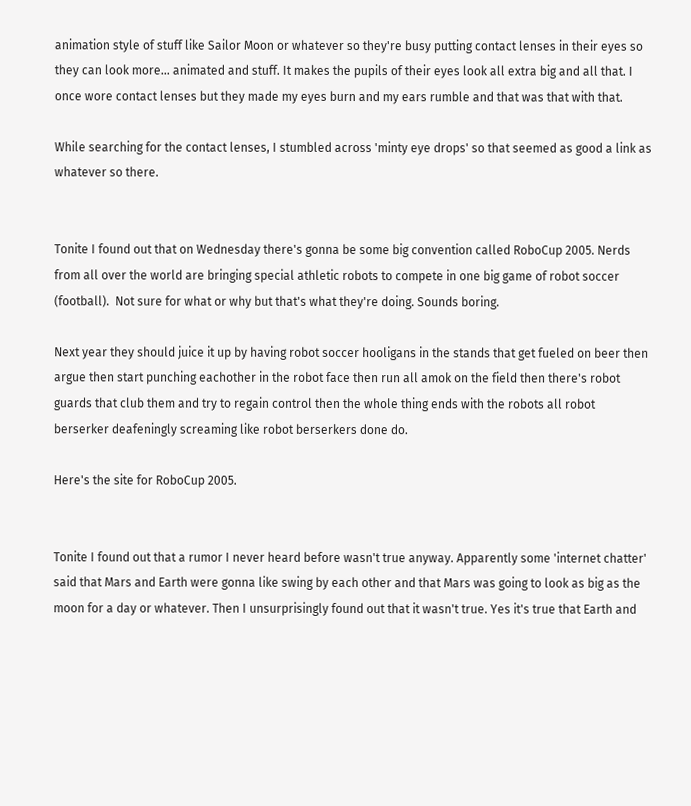animation style of stuff like Sailor Moon or whatever so they're busy putting contact lenses in their eyes so they can look more... animated and stuff. It makes the pupils of their eyes look all extra big and all that. I once wore contact lenses but they made my eyes burn and my ears rumble and that was that with that.

While searching for the contact lenses, I stumbled across 'minty eye drops' so that seemed as good a link as whatever so there.


Tonite I found out that on Wednesday there's gonna be some big convention called RoboCup 2005. Nerds from all over the world are bringing special athletic robots to compete in one big game of robot soccer (football).  Not sure for what or why but that's what they're doing. Sounds boring.

Next year they should juice it up by having robot soccer hooligans in the stands that get fueled on beer then argue then start punching eachother in the robot face then run all amok on the field then there's robot guards that club them and try to regain control then the whole thing ends with the robots all robot berserker deafeningly screaming like robot berserkers done do.

Here's the site for RoboCup 2005.


Tonite I found out that a rumor I never heard before wasn't true anyway. Apparently some 'internet chatter' said that Mars and Earth were gonna like swing by each other and that Mars was going to look as big as the moon for a day or whatever. Then I unsurprisingly found out that it wasn't true. Yes it's true that Earth and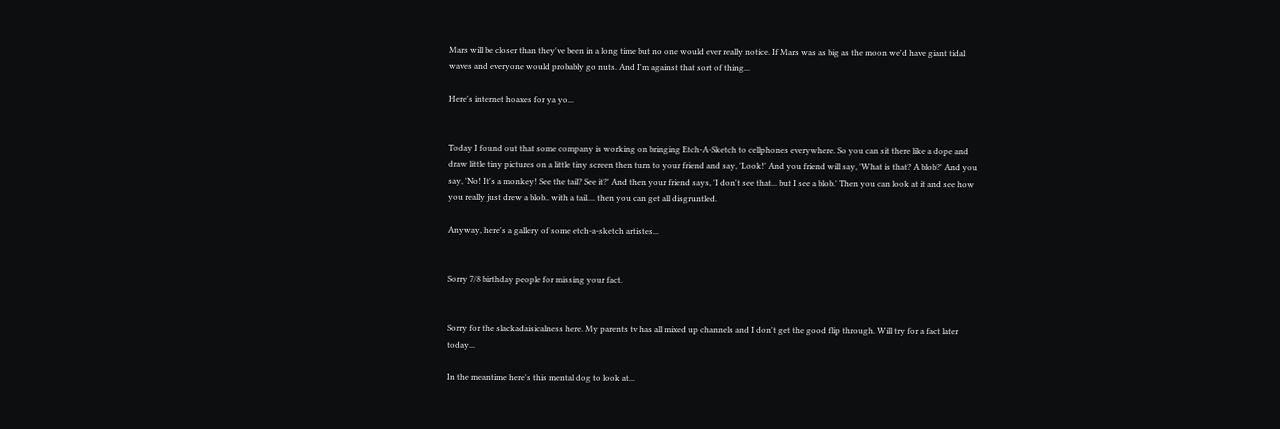Mars will be closer than they've been in a long time but no one would ever really notice. If Mars was as big as the moon we'd have giant tidal waves and everyone would probably go nuts. And I'm against that sort of thing...

Here's internet hoaxes for ya yo...


Today I found out that some company is working on bringing Etch-A-Sketch to cellphones everywhere. So you can sit there like a dope and draw little tiny pictures on a little tiny screen then turn to your friend and say, 'Look!' And you friend will say, 'What is that? A blob?' And you say, 'No! It's a monkey! See the tail? See it?' And then your friend says, 'I don't see that... but I see a blob.' Then you can look at it and see how you really just drew a blob.. with a tail.... then you can get all disgruntled.

Anyway, here's a gallery of some etch-a-sketch artistes...


Sorry 7/8 birthday people for missing your fact.


Sorry for the slackadaisicalness here. My parents tv has all mixed up channels and I don't get the good flip through. Will try for a fact later today...

In the meantime here's this mental dog to look at...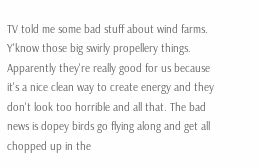TV told me some bad stuff about wind farms. Y'know those big swirly propellery things. Apparently they're really good for us because it's a nice clean way to create energy and they don't look too horrible and all that. The bad news is dopey birds go flying along and get all chopped up in the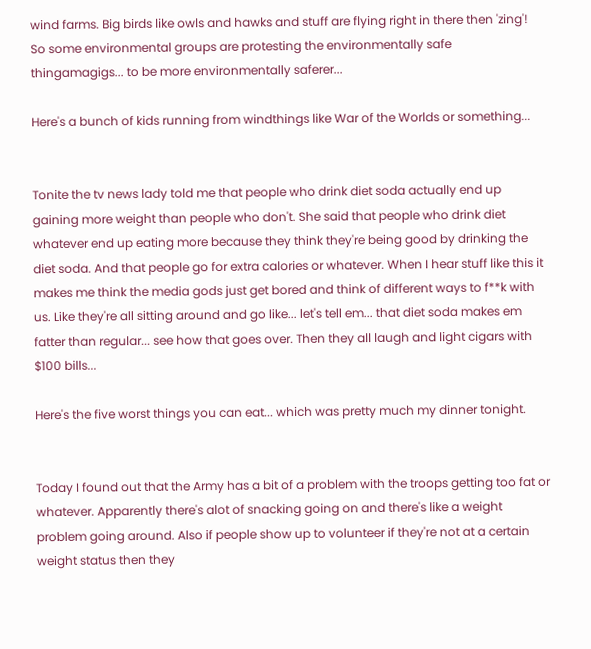wind farms. Big birds like owls and hawks and stuff are flying right in there then 'zing'! So some environmental groups are protesting the environmentally safe thingamagigs... to be more environmentally saferer...

Here's a bunch of kids running from windthings like War of the Worlds or something...


Tonite the tv news lady told me that people who drink diet soda actually end up gaining more weight than people who don't. She said that people who drink diet whatever end up eating more because they think they're being good by drinking the diet soda. And that people go for extra calories or whatever. When I hear stuff like this it makes me think the media gods just get bored and think of different ways to f**k with us. Like they're all sitting around and go like... let's tell em... that diet soda makes em fatter than regular... see how that goes over. Then they all laugh and light cigars with $100 bills...

Here's the five worst things you can eat... which was pretty much my dinner tonight.


Today I found out that the Army has a bit of a problem with the troops getting too fat or whatever. Apparently there's alot of snacking going on and there's like a weight problem going around. Also if people show up to volunteer if they're not at a certain weight status then they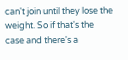can't join until they lose the weight. So if that's the case and there's a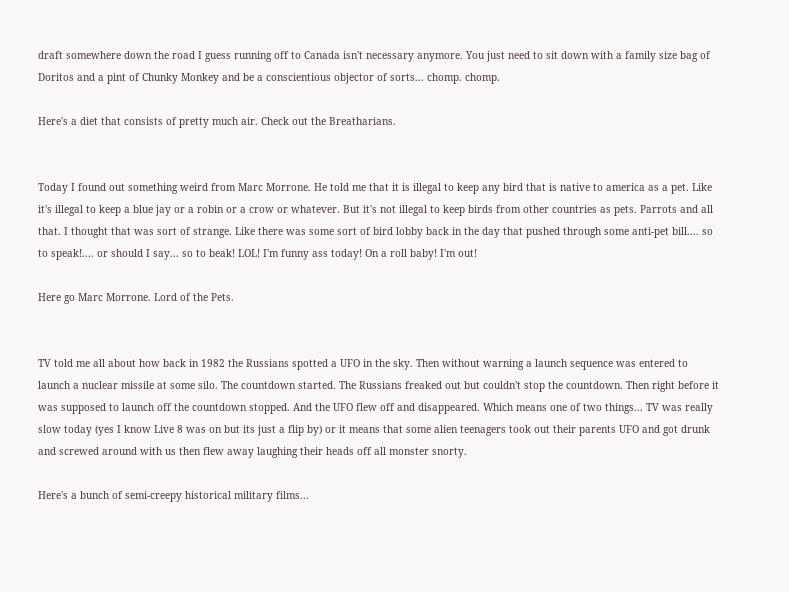draft somewhere down the road I guess running off to Canada isn't necessary anymore. You just need to sit down with a family size bag of Doritos and a pint of Chunky Monkey and be a conscientious objector of sorts... chomp. chomp.

Here's a diet that consists of pretty much air. Check out the Breatharians.


Today I found out something weird from Marc Morrone. He told me that it is illegal to keep any bird that is native to america as a pet. Like it's illegal to keep a blue jay or a robin or a crow or whatever. But it's not illegal to keep birds from other countries as pets. Parrots and all that. I thought that was sort of strange. Like there was some sort of bird lobby back in the day that pushed through some anti-pet bill.... so to speak!.... or should I say... so to beak! LOL! I'm funny ass today! On a roll baby! I'm out!

Here go Marc Morrone. Lord of the Pets.


TV told me all about how back in 1982 the Russians spotted a UFO in the sky. Then without warning a launch sequence was entered to launch a nuclear missile at some silo. The countdown started. The Russians freaked out but couldn't stop the countdown. Then right before it was supposed to launch off the countdown stopped. And the UFO flew off and disappeared. Which means one of two things... TV was really slow today (yes I know Live 8 was on but its just a flip by) or it means that some alien teenagers took out their parents UFO and got drunk and screwed around with us then flew away laughing their heads off all monster snorty.

Here's a bunch of semi-creepy historical military films...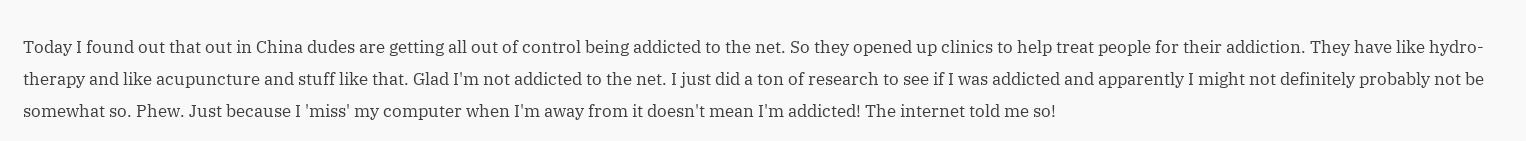Today I found out that out in China dudes are getting all out of control being addicted to the net. So they opened up clinics to help treat people for their addiction. They have like hydro-therapy and like acupuncture and stuff like that. Glad I'm not addicted to the net. I just did a ton of research to see if I was addicted and apparently I might not definitely probably not be somewhat so. Phew. Just because I 'miss' my computer when I'm away from it doesn't mean I'm addicted! The internet told me so!